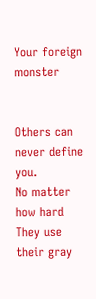Your foreign monster


Others can never define you.
No matter how hard
They use their gray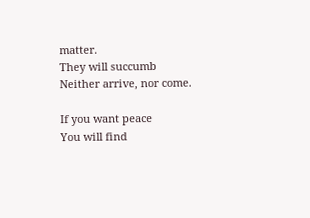matter.
They will succumb
Neither arrive, nor come.

If you want peace
You will find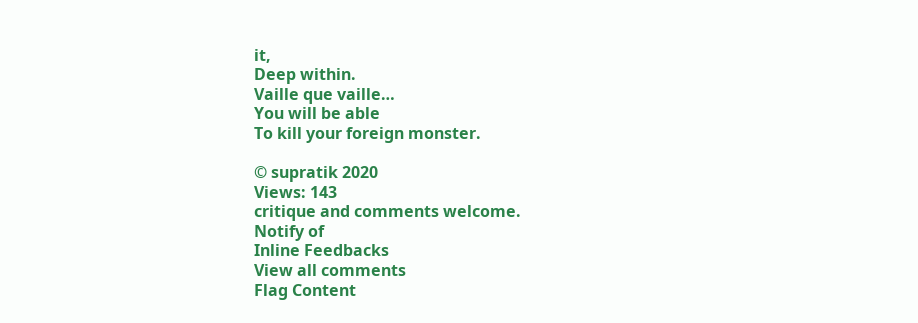it,
Deep within.
Vaille que vaille…
You will be able
To kill your foreign monster.

© supratik 2020
Views: 143
critique and comments welcome.
Notify of
Inline Feedbacks
View all comments
Flag Content